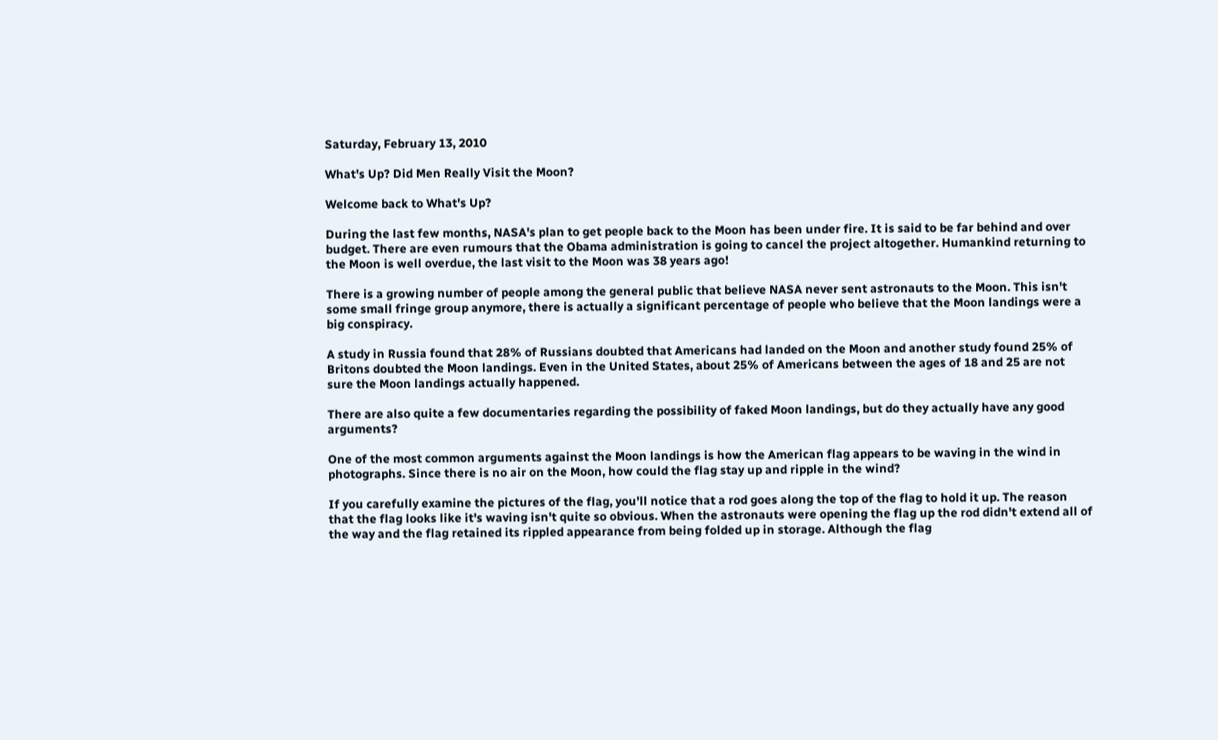Saturday, February 13, 2010

What's Up? Did Men Really Visit the Moon?

Welcome back to What's Up?

During the last few months, NASA's plan to get people back to the Moon has been under fire. It is said to be far behind and over budget. There are even rumours that the Obama administration is going to cancel the project altogether. Humankind returning to the Moon is well overdue, the last visit to the Moon was 38 years ago!

There is a growing number of people among the general public that believe NASA never sent astronauts to the Moon. This isn't some small fringe group anymore, there is actually a significant percentage of people who believe that the Moon landings were a big conspiracy.

A study in Russia found that 28% of Russians doubted that Americans had landed on the Moon and another study found 25% of Britons doubted the Moon landings. Even in the United States, about 25% of Americans between the ages of 18 and 25 are not sure the Moon landings actually happened.

There are also quite a few documentaries regarding the possibility of faked Moon landings, but do they actually have any good arguments?

One of the most common arguments against the Moon landings is how the American flag appears to be waving in the wind in photographs. Since there is no air on the Moon, how could the flag stay up and ripple in the wind?

If you carefully examine the pictures of the flag, you'll notice that a rod goes along the top of the flag to hold it up. The reason that the flag looks like it's waving isn't quite so obvious. When the astronauts were opening the flag up the rod didn't extend all of the way and the flag retained its rippled appearance from being folded up in storage. Although the flag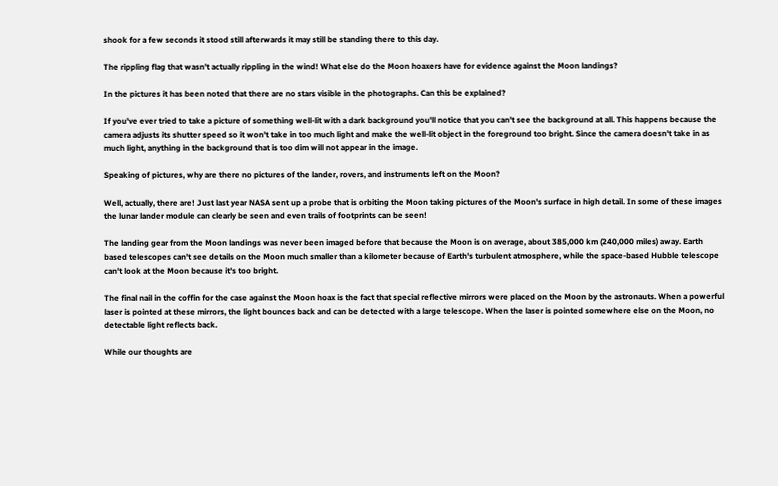shook for a few seconds it stood still afterwards it may still be standing there to this day.

The rippling flag that wasn't actually rippling in the wind! What else do the Moon hoaxers have for evidence against the Moon landings?

In the pictures it has been noted that there are no stars visible in the photographs. Can this be explained?

If you've ever tried to take a picture of something well-lit with a dark background you'll notice that you can't see the background at all. This happens because the camera adjusts its shutter speed so it won't take in too much light and make the well-lit object in the foreground too bright. Since the camera doesn't take in as much light, anything in the background that is too dim will not appear in the image.

Speaking of pictures, why are there no pictures of the lander, rovers, and instruments left on the Moon?

Well, actually, there are! Just last year NASA sent up a probe that is orbiting the Moon taking pictures of the Moon's surface in high detail. In some of these images the lunar lander module can clearly be seen and even trails of footprints can be seen!

The landing gear from the Moon landings was never been imaged before that because the Moon is on average, about 385,000 km (240,000 miles) away. Earth based telescopes can't see details on the Moon much smaller than a kilometer because of Earth's turbulent atmosphere, while the space-based Hubble telescope can't look at the Moon because it's too bright.

The final nail in the coffin for the case against the Moon hoax is the fact that special reflective mirrors were placed on the Moon by the astronauts. When a powerful laser is pointed at these mirrors, the light bounces back and can be detected with a large telescope. When the laser is pointed somewhere else on the Moon, no detectable light reflects back.

While our thoughts are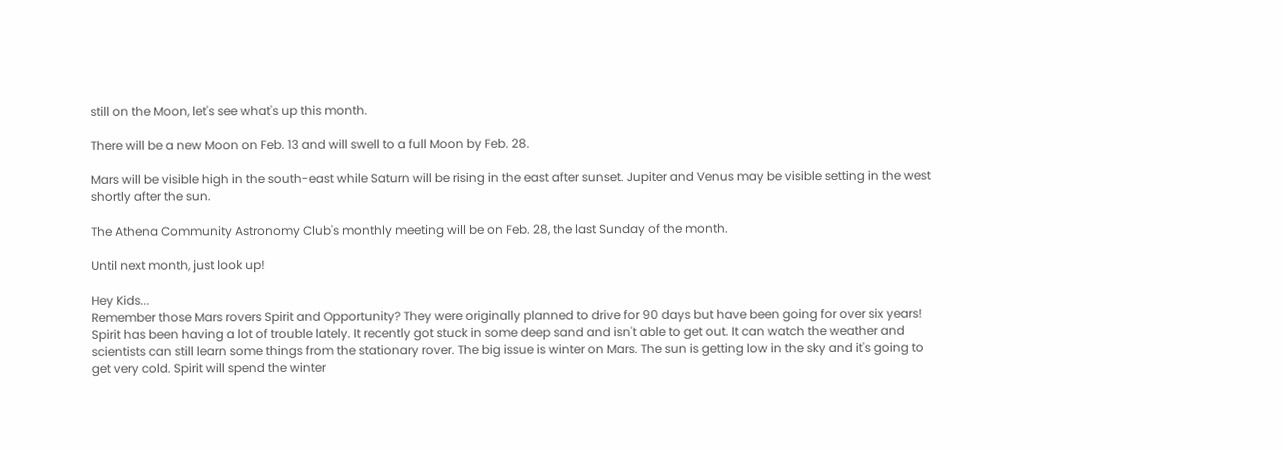still on the Moon, let's see what's up this month.

There will be a new Moon on Feb. 13 and will swell to a full Moon by Feb. 28.

Mars will be visible high in the south-east while Saturn will be rising in the east after sunset. Jupiter and Venus may be visible setting in the west shortly after the sun.

The Athena Community Astronomy Club's monthly meeting will be on Feb. 28, the last Sunday of the month.

Until next month, just look up!

Hey Kids...
Remember those Mars rovers Spirit and Opportunity? They were originally planned to drive for 90 days but have been going for over six years! Spirit has been having a lot of trouble lately. It recently got stuck in some deep sand and isn't able to get out. It can watch the weather and scientists can still learn some things from the stationary rover. The big issue is winter on Mars. The sun is getting low in the sky and it's going to get very cold. Spirit will spend the winter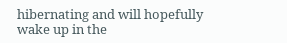hibernating and will hopefully wake up in the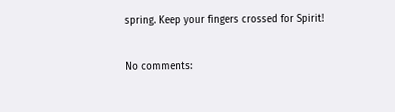spring. Keep your fingers crossed for Spirit!

No comments: